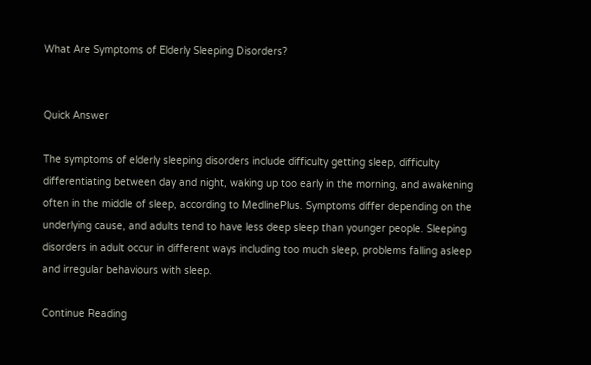What Are Symptoms of Elderly Sleeping Disorders?


Quick Answer

The symptoms of elderly sleeping disorders include difficulty getting sleep, difficulty differentiating between day and night, waking up too early in the morning, and awakening often in the middle of sleep, according to MedlinePlus. Symptoms differ depending on the underlying cause, and adults tend to have less deep sleep than younger people. Sleeping disorders in adult occur in different ways including too much sleep, problems falling asleep and irregular behaviours with sleep.

Continue Reading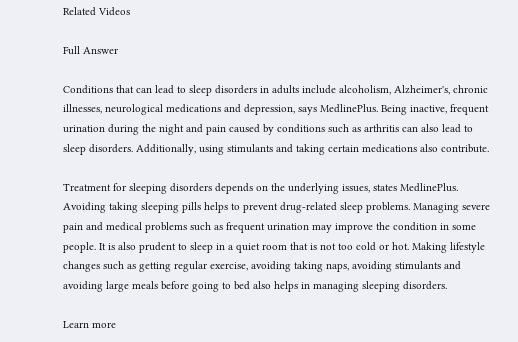Related Videos

Full Answer

Conditions that can lead to sleep disorders in adults include alcoholism, Alzheimer's, chronic illnesses, neurological medications and depression, says MedlinePlus. Being inactive, frequent urination during the night and pain caused by conditions such as arthritis can also lead to sleep disorders. Additionally, using stimulants and taking certain medications also contribute.

Treatment for sleeping disorders depends on the underlying issues, states MedlinePlus. Avoiding taking sleeping pills helps to prevent drug-related sleep problems. Managing severe pain and medical problems such as frequent urination may improve the condition in some people. It is also prudent to sleep in a quiet room that is not too cold or hot. Making lifestyle changes such as getting regular exercise, avoiding taking naps, avoiding stimulants and avoiding large meals before going to bed also helps in managing sleeping disorders.

Learn more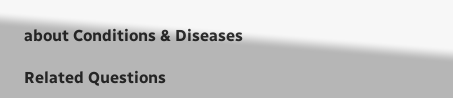about Conditions & Diseases

Related Questions